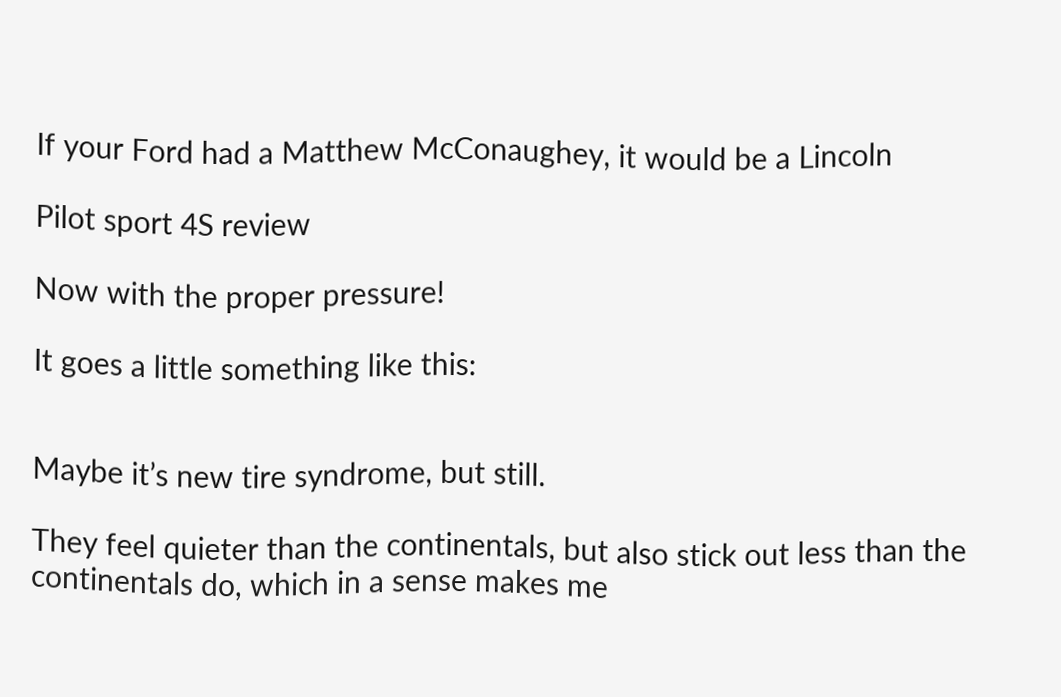If your Ford had a Matthew McConaughey, it would be a Lincoln

Pilot sport 4S review

Now with the proper pressure!

It goes a little something like this:


Maybe it’s new tire syndrome, but still.

They feel quieter than the continentals, but also stick out less than the continentals do, which in a sense makes me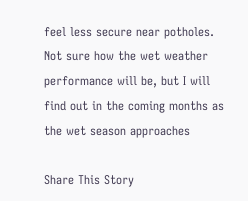feel less secure near potholes. Not sure how the wet weather performance will be, but I will find out in the coming months as the wet season approaches

Share This Story